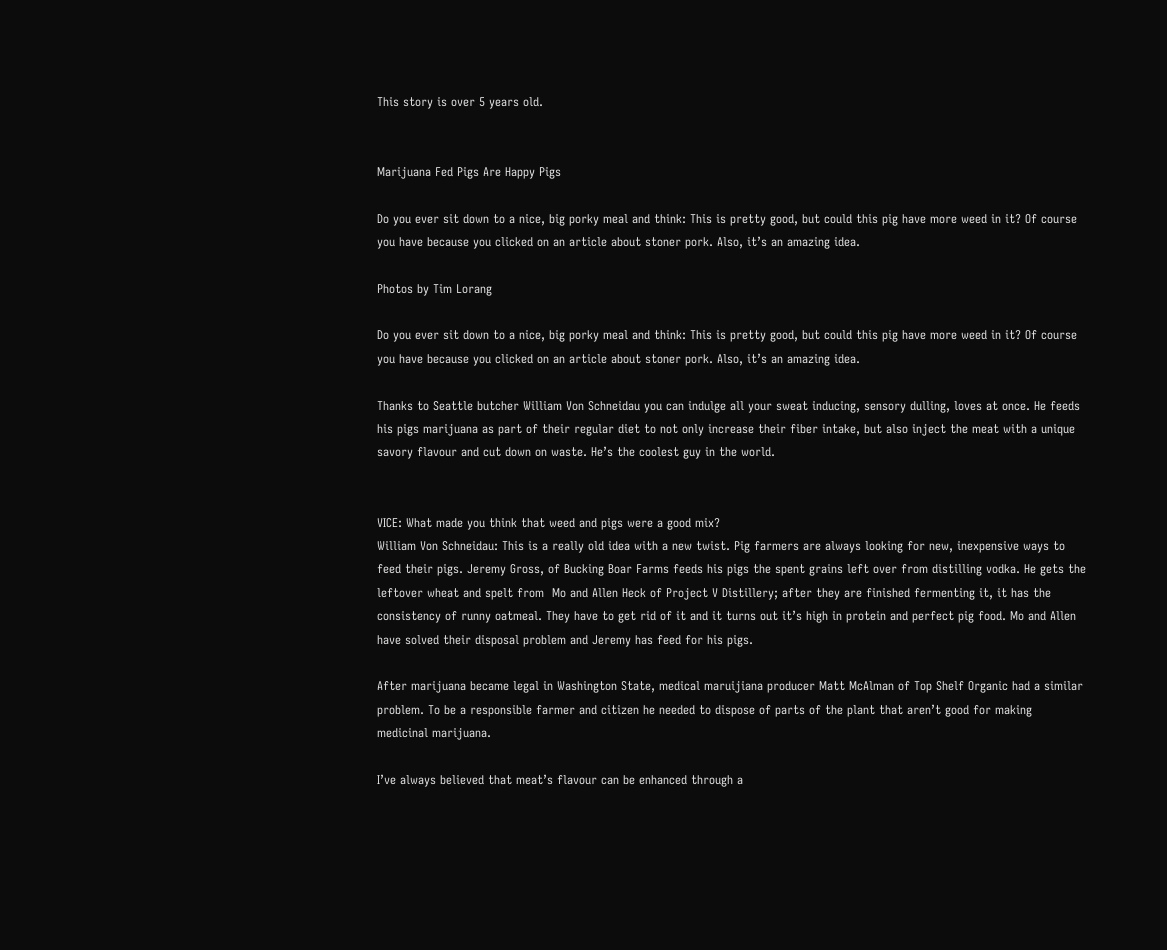This story is over 5 years old.


Marijuana Fed Pigs Are Happy Pigs

Do you ever sit down to a nice, big porky meal and think: This is pretty good, but could this pig have more weed in it? Of course you have because you clicked on an article about stoner pork. Also, it’s an amazing idea.

Photos by Tim Lorang

Do you ever sit down to a nice, big porky meal and think: This is pretty good, but could this pig have more weed in it? Of course you have because you clicked on an article about stoner pork. Also, it’s an amazing idea.

Thanks to Seattle butcher William Von Schneidau you can indulge all your sweat inducing, sensory dulling, loves at once. He feeds his pigs marijuana as part of their regular diet to not only increase their fiber intake, but also inject the meat with a unique savory flavour and cut down on waste. He’s the coolest guy in the world.


VICE: What made you think that weed and pigs were a good mix?
William Von Schneidau: This is a really old idea with a new twist. Pig farmers are always looking for new, inexpensive ways to feed their pigs. Jeremy Gross, of Bucking Boar Farms feeds his pigs the spent grains left over from distilling vodka. He gets the leftover wheat and spelt from  Mo and Allen Heck of Project V Distillery; after they are finished fermenting it, it has the consistency of runny oatmeal. They have to get rid of it and it turns out it’s high in protein and perfect pig food. Mo and Allen have solved their disposal problem and Jeremy has feed for his pigs.

After marijuana became legal in Washington State, medical maruijiana producer Matt McAlman of Top Shelf Organic had a similar problem. To be a responsible farmer and citizen he needed to dispose of parts of the plant that aren’t good for making medicinal marijuana.

I’ve always believed that meat’s flavour can be enhanced through a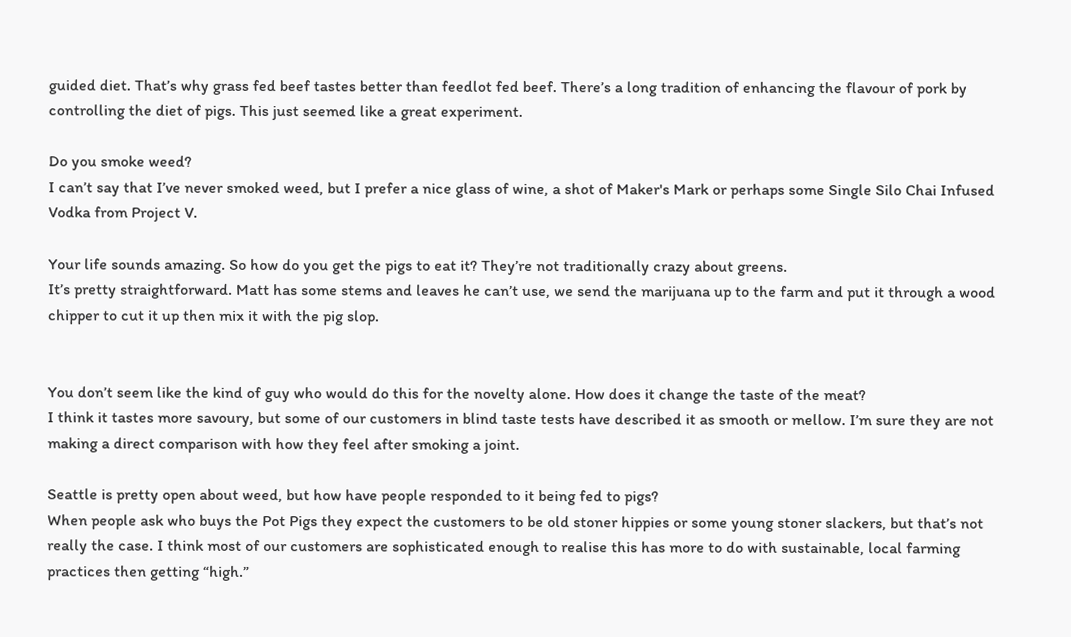guided diet. That’s why grass fed beef tastes better than feedlot fed beef. There’s a long tradition of enhancing the flavour of pork by controlling the diet of pigs. This just seemed like a great experiment.

Do you smoke weed?
I can’t say that I’ve never smoked weed, but I prefer a nice glass of wine, a shot of Maker's Mark or perhaps some Single Silo Chai Infused Vodka from Project V.

Your life sounds amazing. So how do you get the pigs to eat it? They’re not traditionally crazy about greens.
It’s pretty straightforward. Matt has some stems and leaves he can’t use, we send the marijuana up to the farm and put it through a wood chipper to cut it up then mix it with the pig slop.


You don’t seem like the kind of guy who would do this for the novelty alone. How does it change the taste of the meat?
I think it tastes more savoury, but some of our customers in blind taste tests have described it as smooth or mellow. I’m sure they are not making a direct comparison with how they feel after smoking a joint.

Seattle is pretty open about weed, but how have people responded to it being fed to pigs?
When people ask who buys the Pot Pigs they expect the customers to be old stoner hippies or some young stoner slackers, but that’s not really the case. I think most of our customers are sophisticated enough to realise this has more to do with sustainable, local farming practices then getting “high.”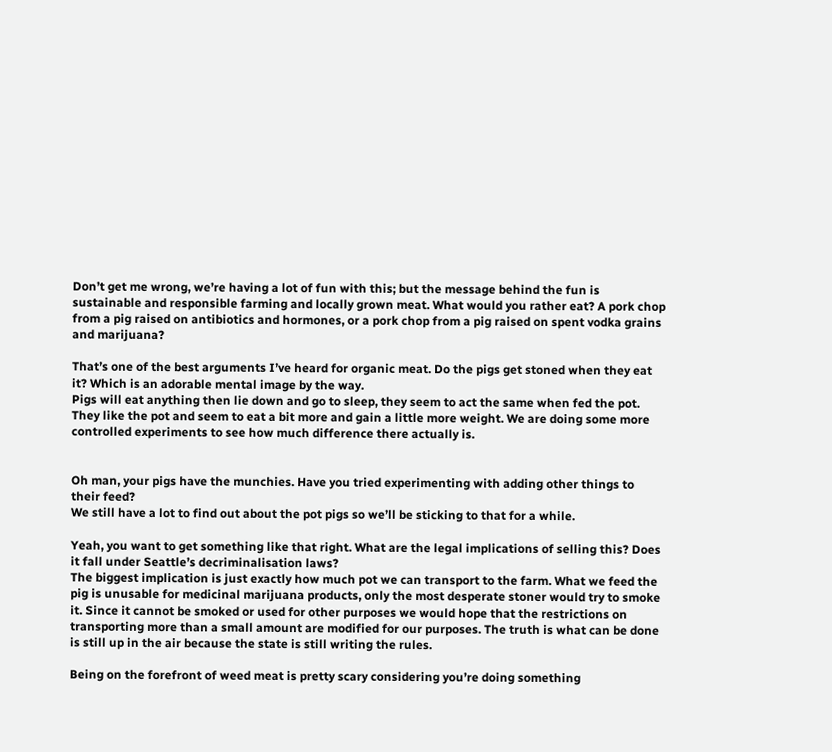Don’t get me wrong, we’re having a lot of fun with this; but the message behind the fun is sustainable and responsible farming and locally grown meat. What would you rather eat? A pork chop from a pig raised on antibiotics and hormones, or a pork chop from a pig raised on spent vodka grains and marijuana?

That’s one of the best arguments I’ve heard for organic meat. Do the pigs get stoned when they eat it? Which is an adorable mental image by the way.
Pigs will eat anything then lie down and go to sleep, they seem to act the same when fed the pot. They like the pot and seem to eat a bit more and gain a little more weight. We are doing some more controlled experiments to see how much difference there actually is.


Oh man, your pigs have the munchies. Have you tried experimenting with adding other things to their feed?
We still have a lot to find out about the pot pigs so we’ll be sticking to that for a while.

Yeah, you want to get something like that right. What are the legal implications of selling this? Does it fall under Seattle’s decriminalisation laws?
The biggest implication is just exactly how much pot we can transport to the farm. What we feed the pig is unusable for medicinal marijuana products, only the most desperate stoner would try to smoke it. Since it cannot be smoked or used for other purposes we would hope that the restrictions on transporting more than a small amount are modified for our purposes. The truth is what can be done is still up in the air because the state is still writing the rules.

Being on the forefront of weed meat is pretty scary considering you’re doing something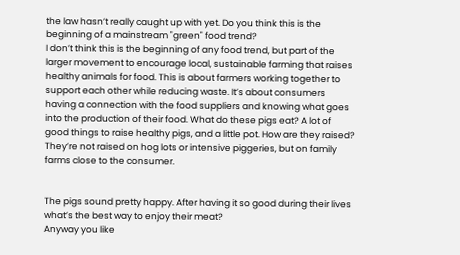the law hasn’t really caught up with yet. Do you think this is the beginning of a mainstream "green" food trend?
I don’t think this is the beginning of any food trend, but part of the larger movement to encourage local, sustainable farming that raises healthy animals for food. This is about farmers working together to support each other while reducing waste. It’s about consumers having a connection with the food suppliers and knowing what goes into the production of their food. What do these pigs eat? A lot of good things to raise healthy pigs, and a little pot. How are they raised? They’re not raised on hog lots or intensive piggeries, but on family farms close to the consumer.


The pigs sound pretty happy. After having it so good during their lives what’s the best way to enjoy their meat?
Anyway you like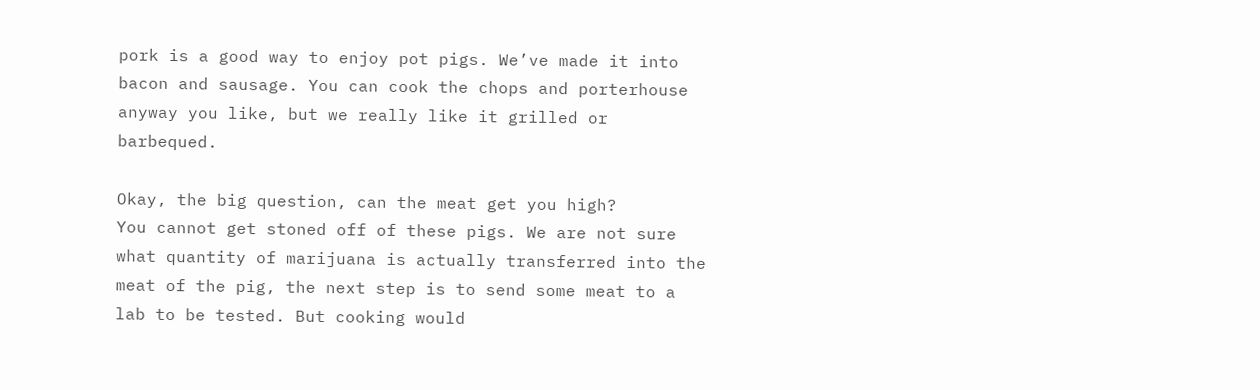pork is a good way to enjoy pot pigs. We’ve made it into bacon and sausage. You can cook the chops and porterhouse anyway you like, but we really like it grilled or barbequed.

Okay, the big question, can the meat get you high?
You cannot get stoned off of these pigs. We are not sure what quantity of marijuana is actually transferred into the meat of the pig, the next step is to send some meat to a lab to be tested. But cooking would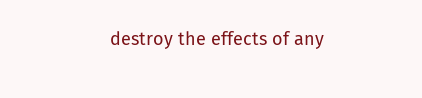destroy the effects of any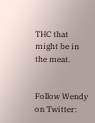THC that might be in the meat.


Follow Wendy on Twitter: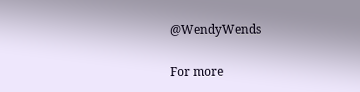@WendyWends

For more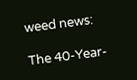weed news:

The 40-Year-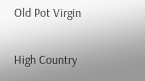Old Pot Virgin

High Country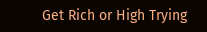Get Rich or High Trying